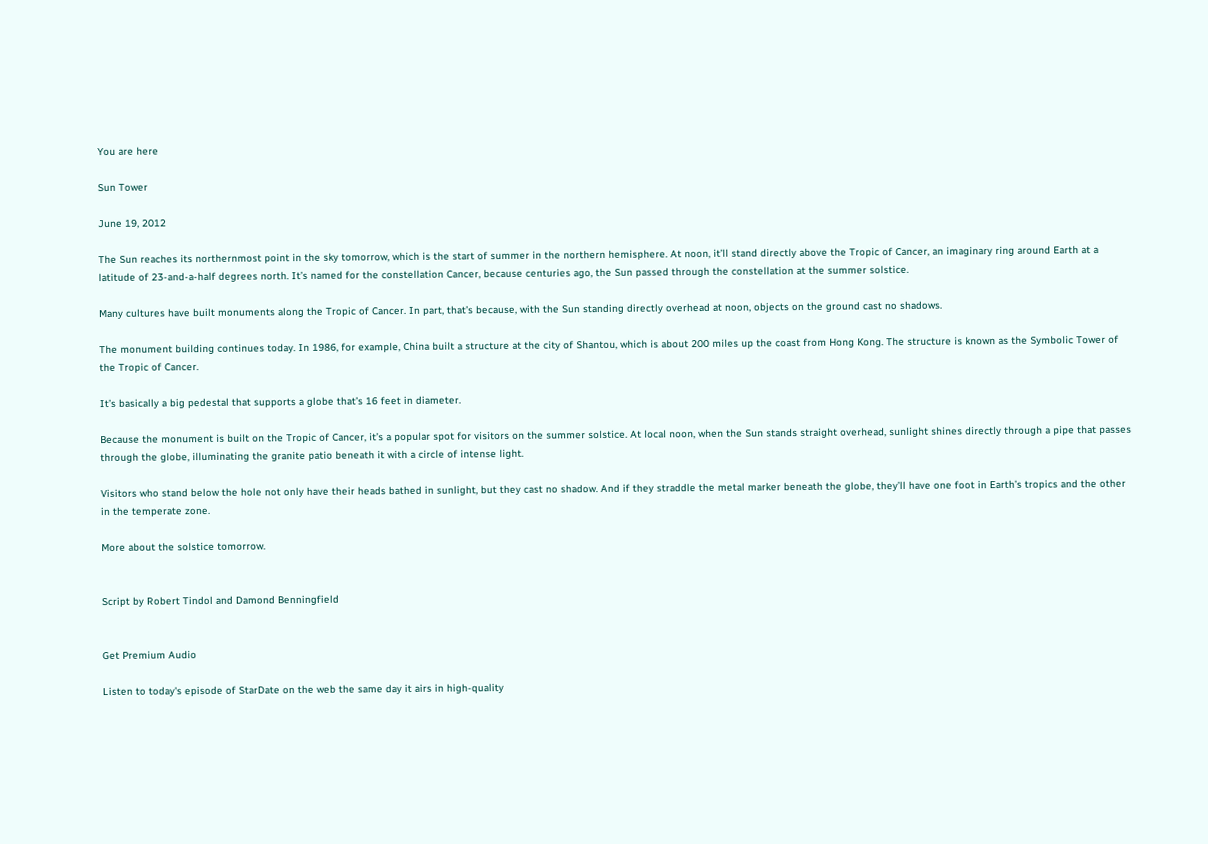You are here

Sun Tower

June 19, 2012

The Sun reaches its northernmost point in the sky tomorrow, which is the start of summer in the northern hemisphere. At noon, it’ll stand directly above the Tropic of Cancer, an imaginary ring around Earth at a latitude of 23-and-a-half degrees north. It’s named for the constellation Cancer, because centuries ago, the Sun passed through the constellation at the summer solstice.

Many cultures have built monuments along the Tropic of Cancer. In part, that’s because, with the Sun standing directly overhead at noon, objects on the ground cast no shadows.

The monument building continues today. In 1986, for example, China built a structure at the city of Shantou, which is about 200 miles up the coast from Hong Kong. The structure is known as the Symbolic Tower of the Tropic of Cancer.

It’s basically a big pedestal that supports a globe that’s 16 feet in diameter.

Because the monument is built on the Tropic of Cancer, it’s a popular spot for visitors on the summer solstice. At local noon, when the Sun stands straight overhead, sunlight shines directly through a pipe that passes through the globe, illuminating the granite patio beneath it with a circle of intense light.

Visitors who stand below the hole not only have their heads bathed in sunlight, but they cast no shadow. And if they straddle the metal marker beneath the globe, they’ll have one foot in Earth’s tropics and the other in the temperate zone.

More about the solstice tomorrow.


Script by Robert Tindol and Damond Benningfield


Get Premium Audio

Listen to today's episode of StarDate on the web the same day it airs in high-quality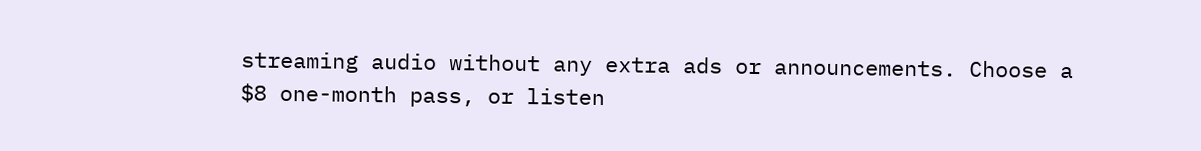streaming audio without any extra ads or announcements. Choose a $8 one-month pass, or listen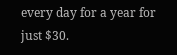every day for a year for just $30.